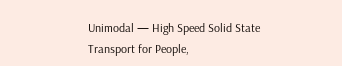Unimodal — High Speed Solid State Transport for People,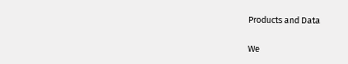Products and Data

We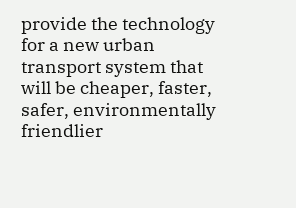provide the technology for a new urban transport system that will be cheaper, faster, safer, environmentally friendlier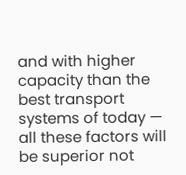and with higher capacity than the best transport systems of today — all these factors will be superior not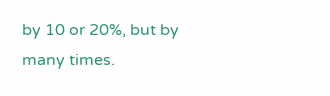by 10 or 20%, but by many times.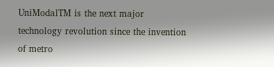UniModalTM is the next major technology revolution since the invention of metro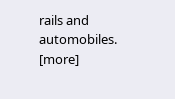rails and automobiles. [more]